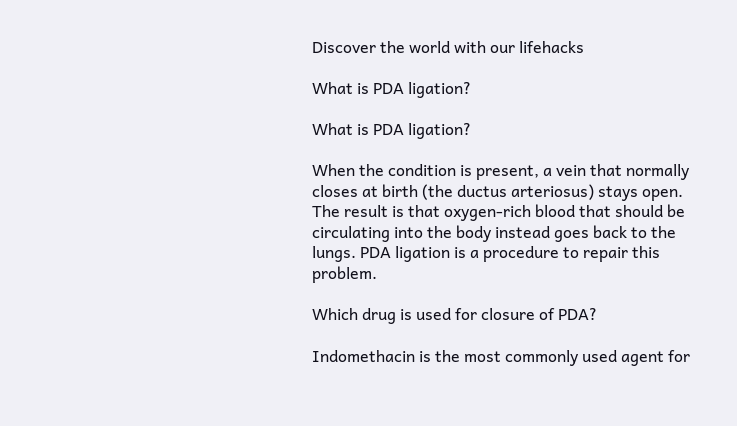Discover the world with our lifehacks

What is PDA ligation?

What is PDA ligation?

When the condition is present, a vein that normally closes at birth (the ductus arteriosus) stays open. The result is that oxygen-rich blood that should be circulating into the body instead goes back to the lungs. PDA ligation is a procedure to repair this problem.

Which drug is used for closure of PDA?

Indomethacin is the most commonly used agent for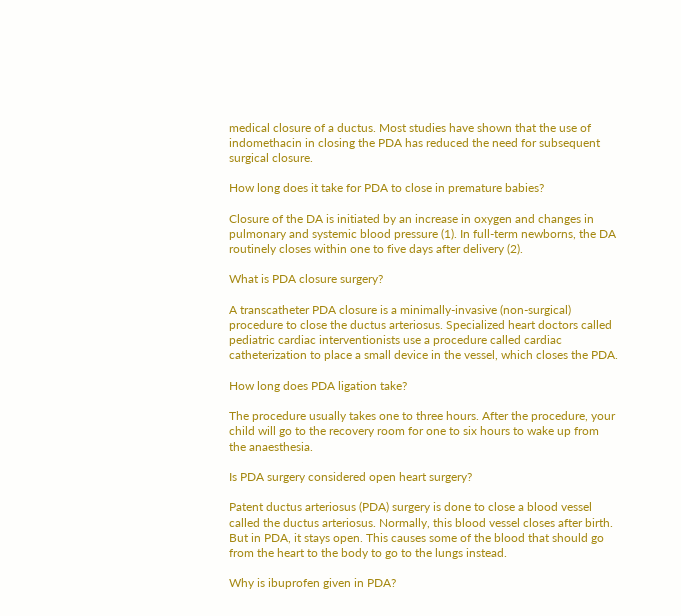medical closure of a ductus. Most studies have shown that the use of indomethacin in closing the PDA has reduced the need for subsequent surgical closure.

How long does it take for PDA to close in premature babies?

Closure of the DA is initiated by an increase in oxygen and changes in pulmonary and systemic blood pressure (1). In full-term newborns, the DA routinely closes within one to five days after delivery (2).

What is PDA closure surgery?

A transcatheter PDA closure is a minimally-invasive (non-surgical) procedure to close the ductus arteriosus. Specialized heart doctors called pediatric cardiac interventionists use a procedure called cardiac catheterization to place a small device in the vessel, which closes the PDA.

How long does PDA ligation take?

The procedure usually takes one to three hours. After the procedure, your child will go to the recovery room for one to six hours to wake up from the anaesthesia.

Is PDA surgery considered open heart surgery?

Patent ductus arteriosus (PDA) surgery is done to close a blood vessel called the ductus arteriosus. Normally, this blood vessel closes after birth. But in PDA, it stays open. This causes some of the blood that should go from the heart to the body to go to the lungs instead.

Why is ibuprofen given in PDA?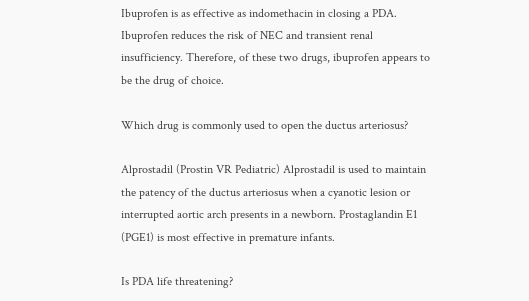Ibuprofen is as effective as indomethacin in closing a PDA. Ibuprofen reduces the risk of NEC and transient renal insufficiency. Therefore, of these two drugs, ibuprofen appears to be the drug of choice.

Which drug is commonly used to open the ductus arteriosus?

Alprostadil (Prostin VR Pediatric) Alprostadil is used to maintain the patency of the ductus arteriosus when a cyanotic lesion or interrupted aortic arch presents in a newborn. Prostaglandin E1 (PGE1) is most effective in premature infants.

Is PDA life threatening?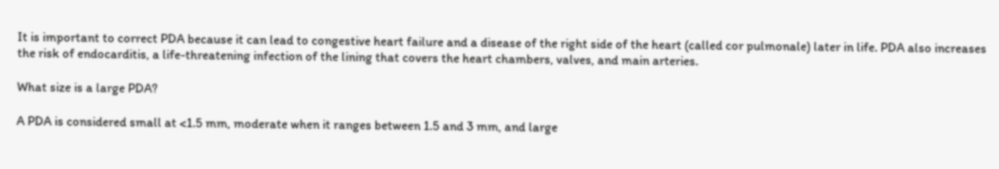It is important to correct PDA because it can lead to congestive heart failure and a disease of the right side of the heart (called cor pulmonale) later in life. PDA also increases the risk of endocarditis, a life-threatening infection of the lining that covers the heart chambers, valves, and main arteries.

What size is a large PDA?

A PDA is considered small at <1.5 mm, moderate when it ranges between 1.5 and 3 mm, and large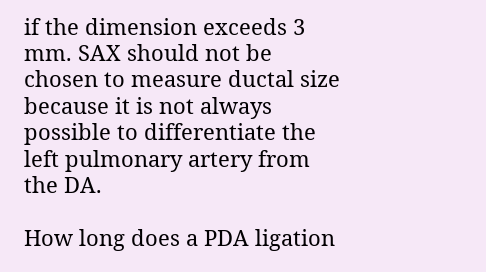if the dimension exceeds 3 mm. SAX should not be chosen to measure ductal size because it is not always possible to differentiate the left pulmonary artery from the DA.

How long does a PDA ligation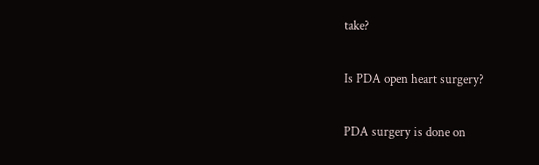take?

Is PDA open heart surgery?

PDA surgery is done on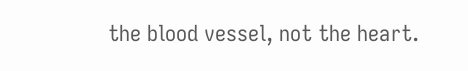the blood vessel, not the heart.